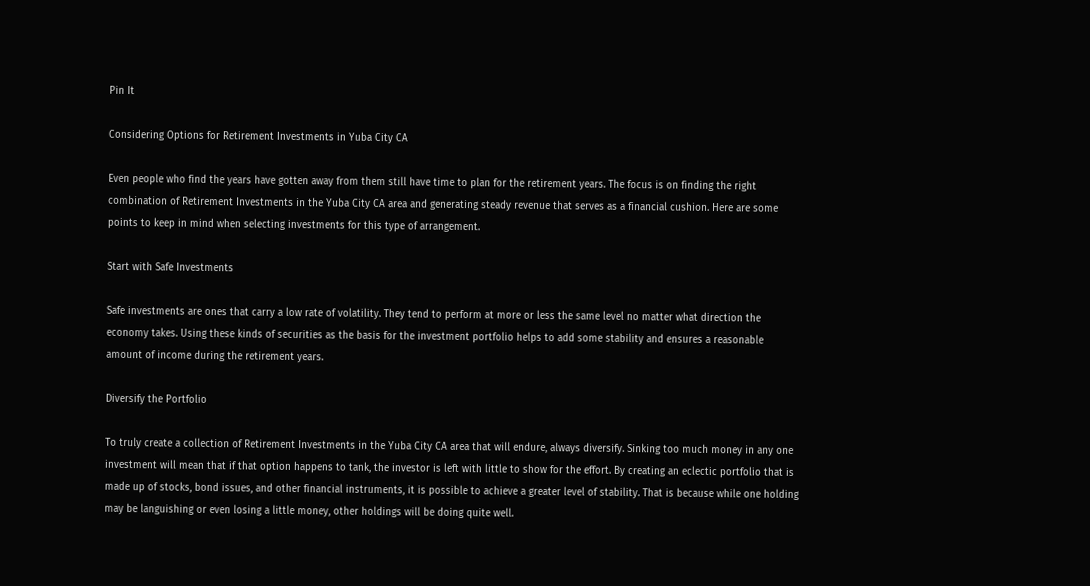Pin It

Considering Options for Retirement Investments in Yuba City CA

Even people who find the years have gotten away from them still have time to plan for the retirement years. The focus is on finding the right combination of Retirement Investments in the Yuba City CA area and generating steady revenue that serves as a financial cushion. Here are some points to keep in mind when selecting investments for this type of arrangement.

Start with Safe Investments

Safe investments are ones that carry a low rate of volatility. They tend to perform at more or less the same level no matter what direction the economy takes. Using these kinds of securities as the basis for the investment portfolio helps to add some stability and ensures a reasonable amount of income during the retirement years.

Diversify the Portfolio

To truly create a collection of Retirement Investments in the Yuba City CA area that will endure, always diversify. Sinking too much money in any one investment will mean that if that option happens to tank, the investor is left with little to show for the effort. By creating an eclectic portfolio that is made up of stocks, bond issues, and other financial instruments, it is possible to achieve a greater level of stability. That is because while one holding may be languishing or even losing a little money, other holdings will be doing quite well.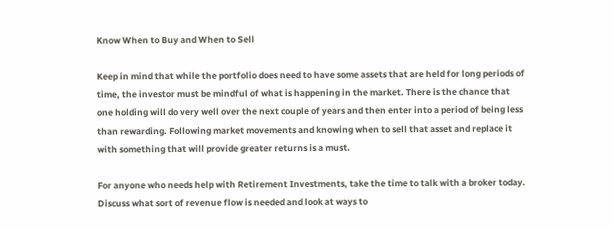Know When to Buy and When to Sell

Keep in mind that while the portfolio does need to have some assets that are held for long periods of time, the investor must be mindful of what is happening in the market. There is the chance that one holding will do very well over the next couple of years and then enter into a period of being less than rewarding. Following market movements and knowing when to sell that asset and replace it with something that will provide greater returns is a must.

For anyone who needs help with Retirement Investments, take the time to talk with a broker today. Discuss what sort of revenue flow is needed and look at ways to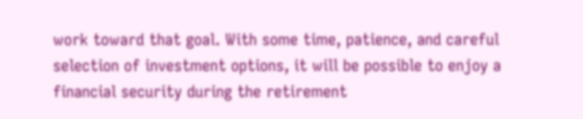work toward that goal. With some time, patience, and careful selection of investment options, it will be possible to enjoy a financial security during the retirement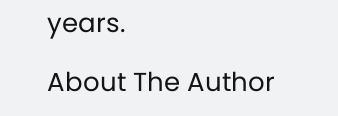years.

About The Author